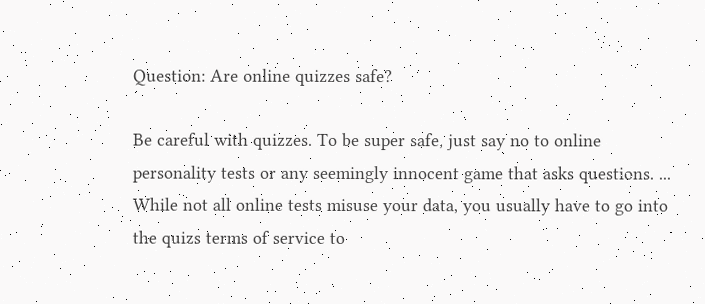Question: Are online quizzes safe?

Be careful with quizzes. To be super safe, just say no to online personality tests or any seemingly innocent game that asks questions. ... While not all online tests misuse your data, you usually have to go into the quizs terms of service to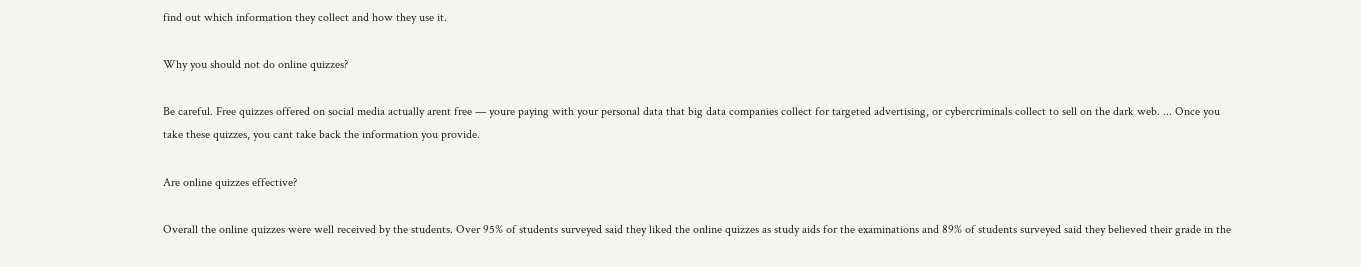find out which information they collect and how they use it.

Why you should not do online quizzes?

Be careful. Free quizzes offered on social media actually arent free — youre paying with your personal data that big data companies collect for targeted advertising, or cybercriminals collect to sell on the dark web. ... Once you take these quizzes, you cant take back the information you provide.

Are online quizzes effective?

Overall the online quizzes were well received by the students. Over 95% of students surveyed said they liked the online quizzes as study aids for the examinations and 89% of students surveyed said they believed their grade in the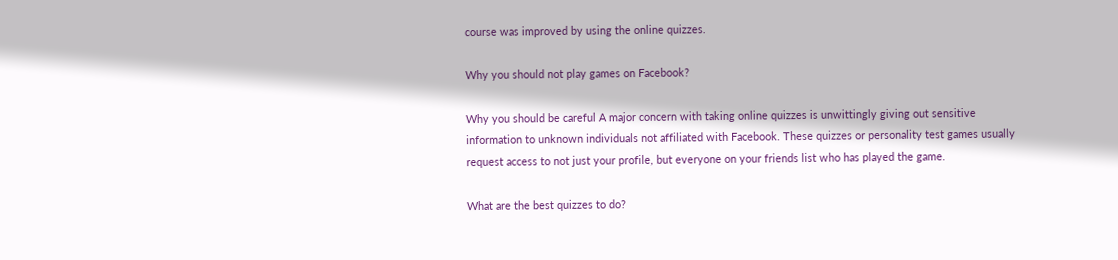course was improved by using the online quizzes.

Why you should not play games on Facebook?

Why you should be careful A major concern with taking online quizzes is unwittingly giving out sensitive information to unknown individuals not affiliated with Facebook. These quizzes or personality test games usually request access to not just your profile, but everyone on your friends list who has played the game.

What are the best quizzes to do?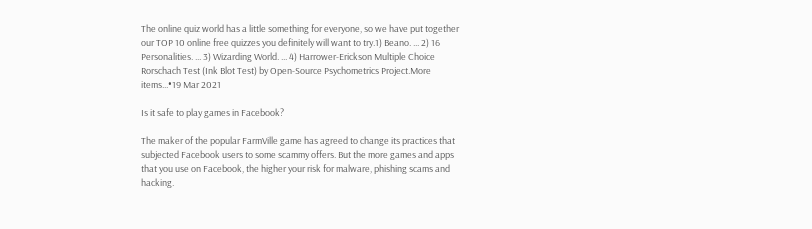The online quiz world has a little something for everyone, so we have put together our TOP 10 online free quizzes you definitely will want to try.1) Beano. ... 2) 16 Personalities. ... 3) Wizarding World. ... 4) Harrower-Erickson Multiple Choice Rorschach Test (Ink Blot Test) by Open-Source Psychometrics Project.More items...•19 Mar 2021

Is it safe to play games in Facebook?

The maker of the popular FarmVille game has agreed to change its practices that subjected Facebook users to some scammy offers. But the more games and apps that you use on Facebook, the higher your risk for malware, phishing scams and hacking.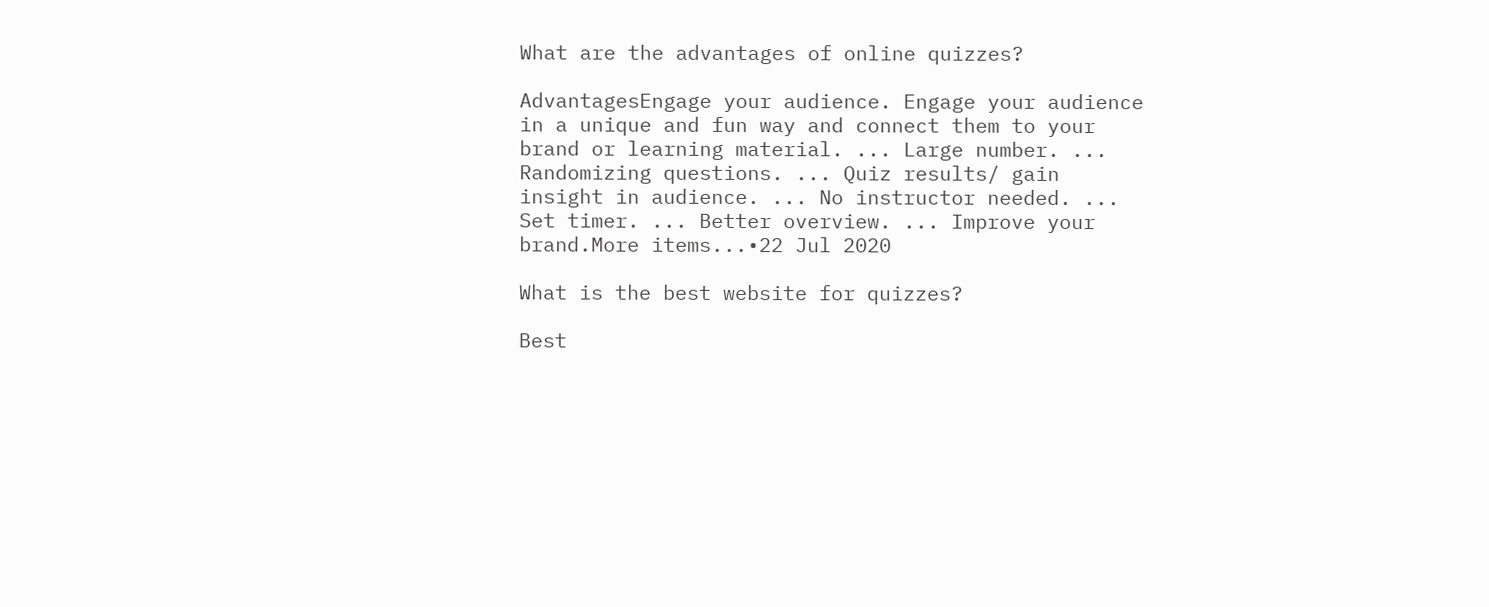What are the advantages of online quizzes?

AdvantagesEngage your audience. Engage your audience in a unique and fun way and connect them to your brand or learning material. ... Large number. ... Randomizing questions. ... Quiz results/ gain insight in audience. ... No instructor needed. ... Set timer. ... Better overview. ... Improve your brand.More items...•22 Jul 2020

What is the best website for quizzes?

Best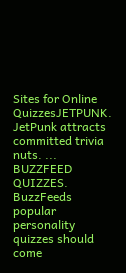Sites for Online QuizzesJETPUNK. JetPunk attracts committed trivia nuts. ... BUZZFEED QUIZZES. BuzzFeeds popular personality quizzes should come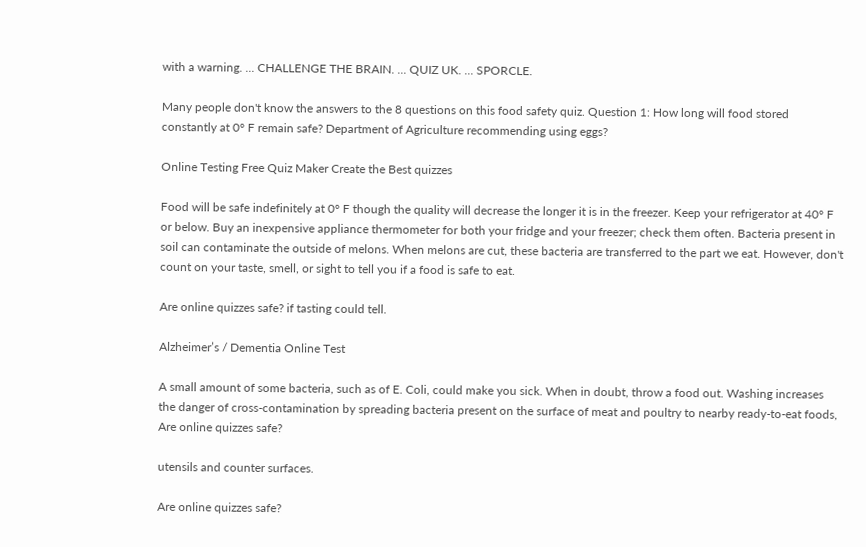with a warning. ... CHALLENGE THE BRAIN. ... QUIZ UK. ... SPORCLE.

Many people don't know the answers to the 8 questions on this food safety quiz. Question 1: How long will food stored constantly at 0° F remain safe? Department of Agriculture recommending using eggs?

Online Testing Free Quiz Maker Create the Best quizzes

Food will be safe indefinitely at 0° F though the quality will decrease the longer it is in the freezer. Keep your refrigerator at 40° F or below. Buy an inexpensive appliance thermometer for both your fridge and your freezer; check them often. Bacteria present in soil can contaminate the outside of melons. When melons are cut, these bacteria are transferred to the part we eat. However, don't count on your taste, smell, or sight to tell you if a food is safe to eat.

Are online quizzes safe? if tasting could tell.

Alzheimer’s / Dementia Online Test

A small amount of some bacteria, such as of E. Coli, could make you sick. When in doubt, throw a food out. Washing increases the danger of cross-contamination by spreading bacteria present on the surface of meat and poultry to nearby ready-to-eat foods, Are online quizzes safe?

utensils and counter surfaces.

Are online quizzes safe?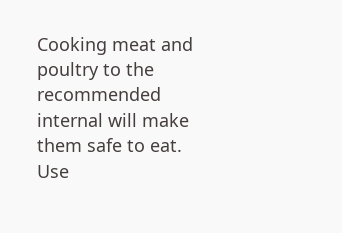Cooking meat and poultry to the recommended internal will make them safe to eat. Use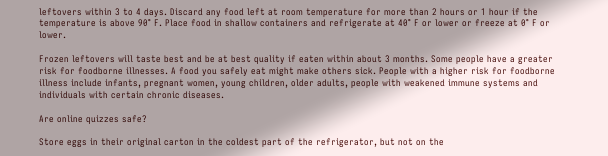leftovers within 3 to 4 days. Discard any food left at room temperature for more than 2 hours or 1 hour if the temperature is above 90° F. Place food in shallow containers and refrigerate at 40° F or lower or freeze at 0° F or lower.

Frozen leftovers will taste best and be at best quality if eaten within about 3 months. Some people have a greater risk for foodborne illnesses. A food you safely eat might make others sick. People with a higher risk for foodborne illness include infants, pregnant women, young children, older adults, people with weakened immune systems and individuals with certain chronic diseases.

Are online quizzes safe?

Store eggs in their original carton in the coldest part of the refrigerator, but not on the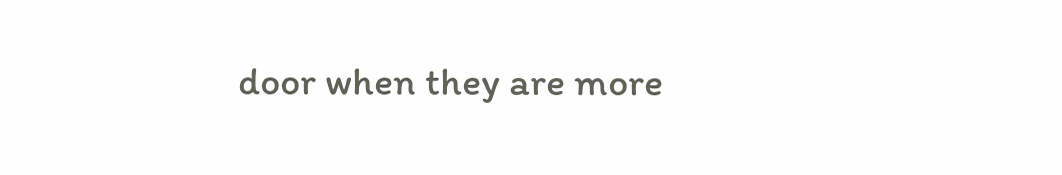door when they are more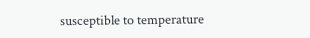susceptible to temperature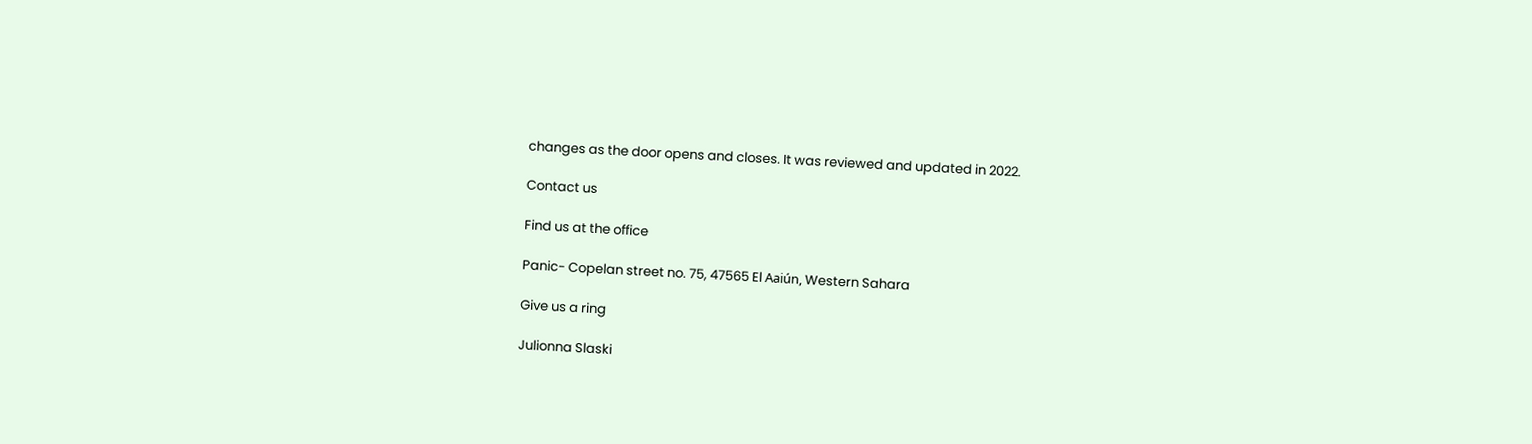changes as the door opens and closes. It was reviewed and updated in 2022.

Contact us

Find us at the office

Panic- Copelan street no. 75, 47565 El Aaiún, Western Sahara

Give us a ring

Julionna Slaski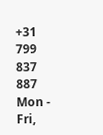+31 799 837 887
Mon - Fri,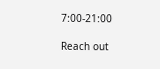7:00-21:00

Reach out